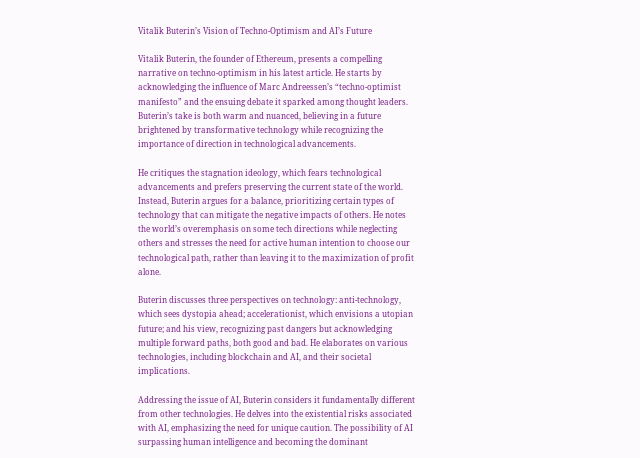Vitalik Buterin’s Vision of Techno-Optimism and AI’s Future

Vitalik Buterin, the founder of Ethereum, presents a compelling narrative on techno-optimism in his latest article. He starts by acknowledging the influence of Marc Andreessen’s “techno-optimist manifesto” and the ensuing debate it sparked among thought leaders. Buterin’s take is both warm and nuanced, believing in a future brightened by transformative technology while recognizing the importance of direction in technological advancements.

He critiques the stagnation ideology, which fears technological advancements and prefers preserving the current state of the world. Instead, Buterin argues for a balance, prioritizing certain types of technology that can mitigate the negative impacts of others. He notes the world’s overemphasis on some tech directions while neglecting others and stresses the need for active human intention to choose our technological path, rather than leaving it to the maximization of profit alone.

Buterin discusses three perspectives on technology: anti-technology, which sees dystopia ahead; accelerationist, which envisions a utopian future; and his view, recognizing past dangers but acknowledging multiple forward paths, both good and bad. He elaborates on various technologies, including blockchain and AI, and their societal implications.

Addressing the issue of AI, Buterin considers it fundamentally different from other technologies. He delves into the existential risks associated with AI, emphasizing the need for unique caution. The possibility of AI surpassing human intelligence and becoming the dominant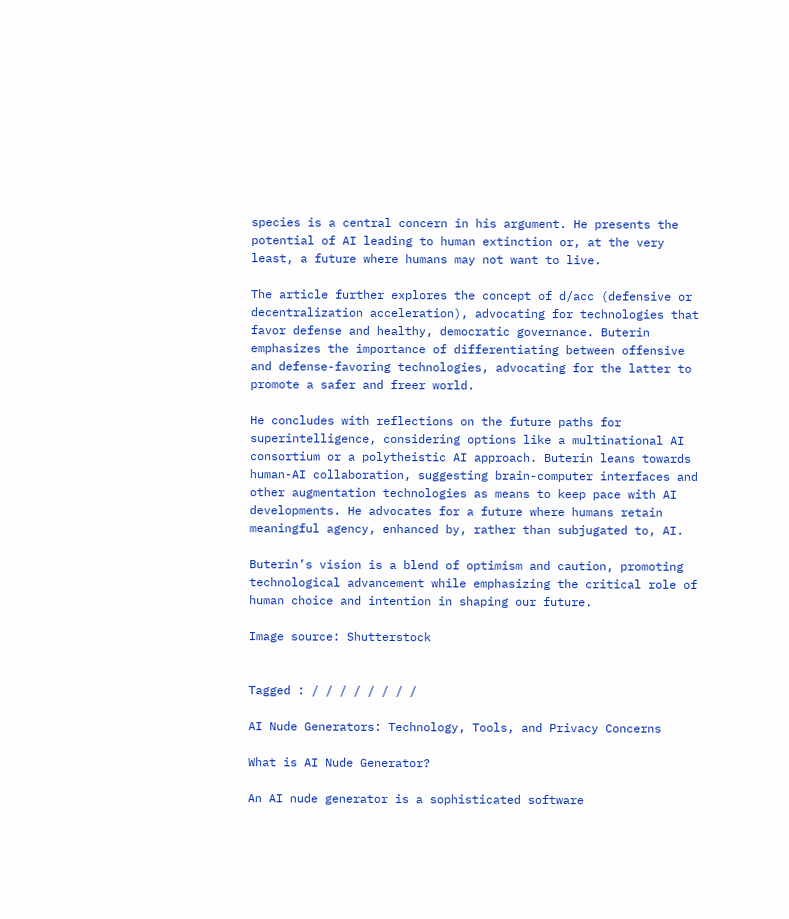species is a central concern in his argument. He presents the potential of AI leading to human extinction or, at the very least, a future where humans may not want to live.

The article further explores the concept of d/acc (defensive or decentralization acceleration), advocating for technologies that favor defense and healthy, democratic governance. Buterin emphasizes the importance of differentiating between offensive and defense-favoring technologies, advocating for the latter to promote a safer and freer world.

He concludes with reflections on the future paths for superintelligence, considering options like a multinational AI consortium or a polytheistic AI approach. Buterin leans towards human-AI collaboration, suggesting brain-computer interfaces and other augmentation technologies as means to keep pace with AI developments. He advocates for a future where humans retain meaningful agency, enhanced by, rather than subjugated to, AI.

Buterin’s vision is a blend of optimism and caution, promoting technological advancement while emphasizing the critical role of human choice and intention in shaping our future.

Image source: Shutterstock


Tagged : / / / / / / / /

AI Nude Generators: Technology, Tools, and Privacy Concerns

What is AI Nude Generator?

An AI nude generator is a sophisticated software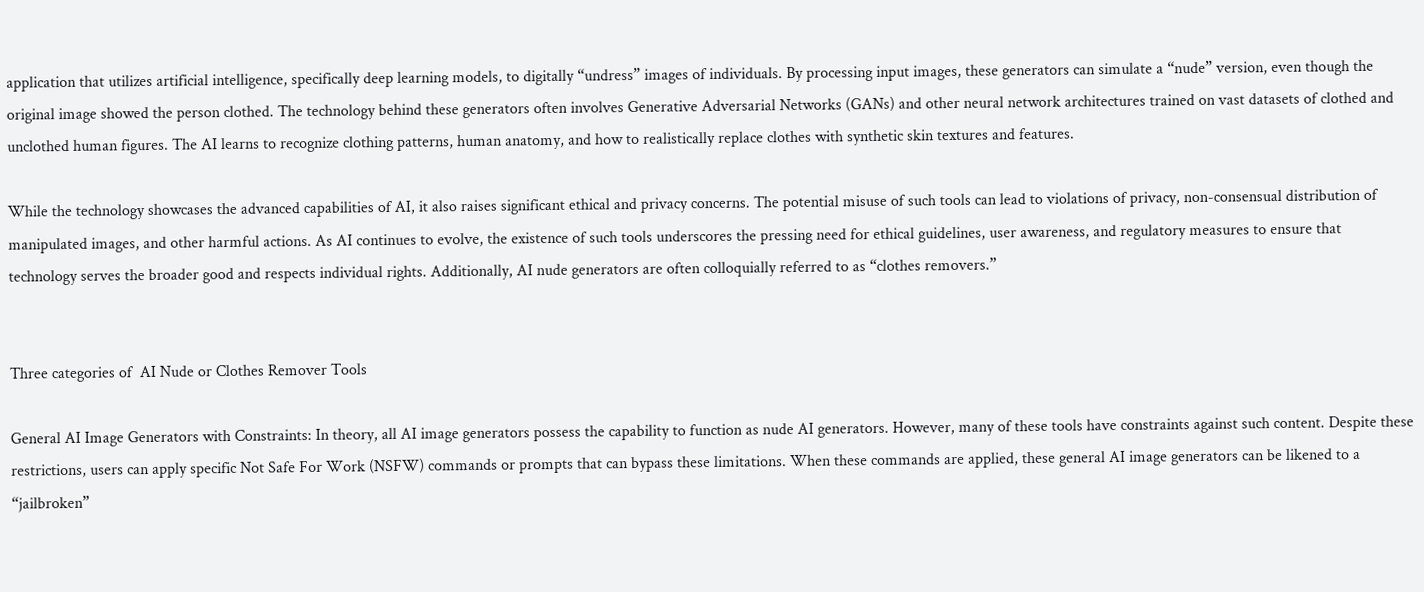application that utilizes artificial intelligence, specifically deep learning models, to digitally “undress” images of individuals. By processing input images, these generators can simulate a “nude” version, even though the original image showed the person clothed. The technology behind these generators often involves Generative Adversarial Networks (GANs) and other neural network architectures trained on vast datasets of clothed and unclothed human figures. The AI learns to recognize clothing patterns, human anatomy, and how to realistically replace clothes with synthetic skin textures and features.

While the technology showcases the advanced capabilities of AI, it also raises significant ethical and privacy concerns. The potential misuse of such tools can lead to violations of privacy, non-consensual distribution of manipulated images, and other harmful actions. As AI continues to evolve, the existence of such tools underscores the pressing need for ethical guidelines, user awareness, and regulatory measures to ensure that technology serves the broader good and respects individual rights. Additionally, AI nude generators are often colloquially referred to as “clothes removers.”


Three categories of  AI Nude or Clothes Remover Tools

General AI Image Generators with Constraints: In theory, all AI image generators possess the capability to function as nude AI generators. However, many of these tools have constraints against such content. Despite these restrictions, users can apply specific Not Safe For Work (NSFW) commands or prompts that can bypass these limitations. When these commands are applied, these general AI image generators can be likened to a “jailbroken”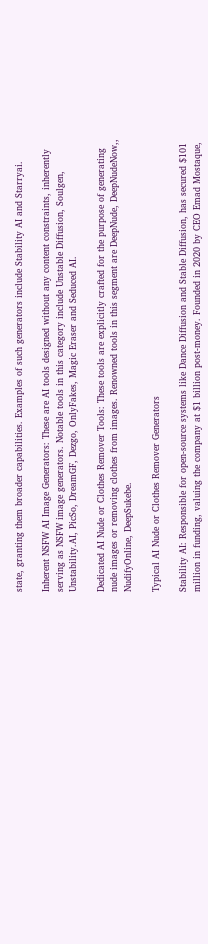state, granting them broader capabilities. Examples of such generators include Stability AI and Starryai.

Inherent NSFW AI Image Generators: These are AI tools designed without any content constraints, inherently serving as NSFW image generators. Notable tools in this category include Unstable Diffusion, Soulgen, Unstability.AI, PicSo, DreamGF, Dezgo, OnlyFakes, Magic Eraser and Seduced AI.

Dedicated AI Nude or Clothes Remover Tools: These tools are explicitly crafted for the purpose of generating nude images or removing clothes from images. Renowned tools in this segment are DeepNude, DeepNudeNow,, NudifyOnline, DeepSukebe.

Typical AI Nude or Clothes Remover Generators

Stability AI: Responsible for open-source systems like Dance Diffusion and Stable Diffusion, has secured $101 million in funding, valuing the company at $1 billion post-money. Founded in 2020 by CEO Emad Mostaque,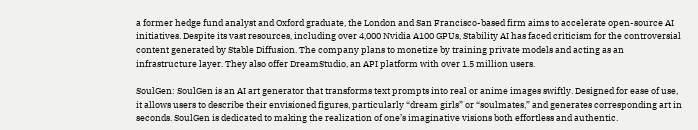a former hedge fund analyst and Oxford graduate, the London and San Francisco-based firm aims to accelerate open-source AI initiatives. Despite its vast resources, including over 4,000 Nvidia A100 GPUs, Stability AI has faced criticism for the controversial content generated by Stable Diffusion. The company plans to monetize by training private models and acting as an infrastructure layer. They also offer DreamStudio, an API platform with over 1.5 million users.

SoulGen: SoulGen is an AI art generator that transforms text prompts into real or anime images swiftly. Designed for ease of use, it allows users to describe their envisioned figures, particularly “dream girls” or “soulmates,” and generates corresponding art in seconds. SoulGen is dedicated to making the realization of one’s imaginative visions both effortless and authentic.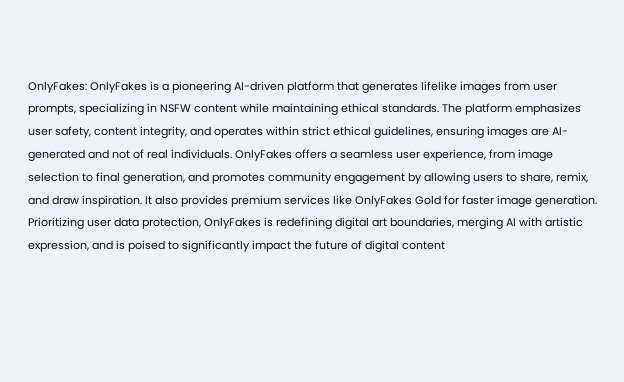OnlyFakes: OnlyFakes is a pioneering AI-driven platform that generates lifelike images from user prompts, specializing in NSFW content while maintaining ethical standards. The platform emphasizes user safety, content integrity, and operates within strict ethical guidelines, ensuring images are AI-generated and not of real individuals. OnlyFakes offers a seamless user experience, from image selection to final generation, and promotes community engagement by allowing users to share, remix, and draw inspiration. It also provides premium services like OnlyFakes Gold for faster image generation. Prioritizing user data protection, OnlyFakes is redefining digital art boundaries, merging AI with artistic expression, and is poised to significantly impact the future of digital content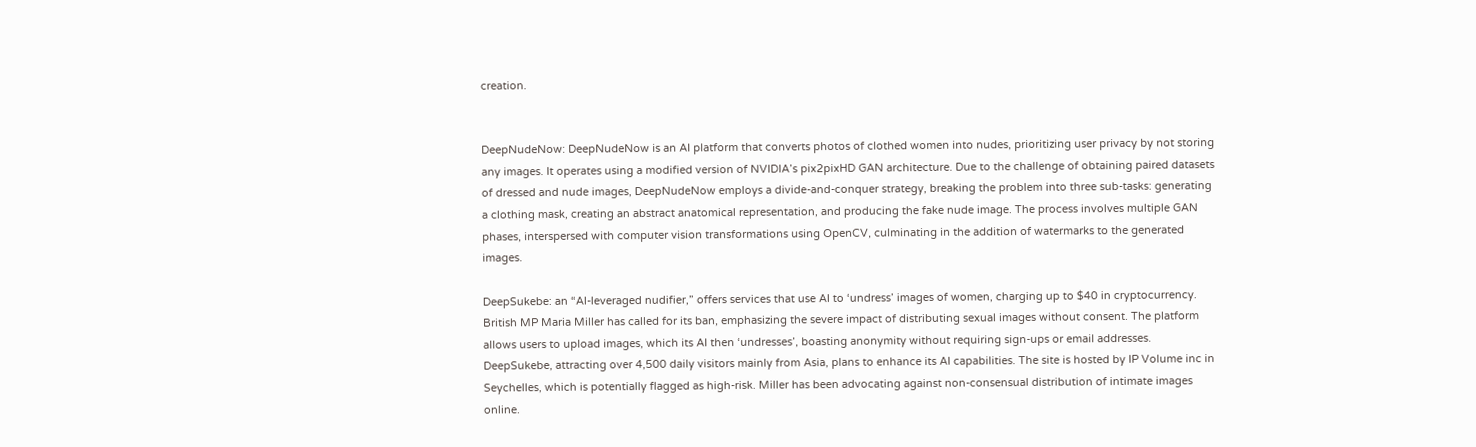creation.


DeepNudeNow: DeepNudeNow is an AI platform that converts photos of clothed women into nudes, prioritizing user privacy by not storing any images. It operates using a modified version of NVIDIA’s pix2pixHD GAN architecture. Due to the challenge of obtaining paired datasets of dressed and nude images, DeepNudeNow employs a divide-and-conquer strategy, breaking the problem into three sub-tasks: generating a clothing mask, creating an abstract anatomical representation, and producing the fake nude image. The process involves multiple GAN phases, interspersed with computer vision transformations using OpenCV, culminating in the addition of watermarks to the generated images.

DeepSukebe: an “AI-leveraged nudifier,” offers services that use AI to ‘undress’ images of women, charging up to $40 in cryptocurrency. British MP Maria Miller has called for its ban, emphasizing the severe impact of distributing sexual images without consent. The platform allows users to upload images, which its AI then ‘undresses’, boasting anonymity without requiring sign-ups or email addresses. DeepSukebe, attracting over 4,500 daily visitors mainly from Asia, plans to enhance its AI capabilities. The site is hosted by IP Volume inc in Seychelles, which is potentially flagged as high-risk. Miller has been advocating against non-consensual distribution of intimate images online.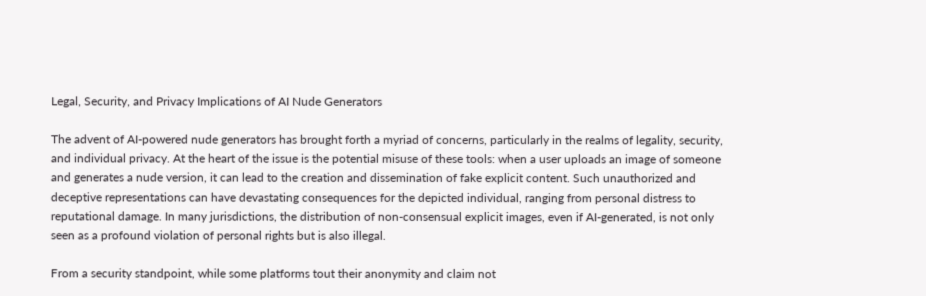Legal, Security, and Privacy Implications of AI Nude Generators

The advent of AI-powered nude generators has brought forth a myriad of concerns, particularly in the realms of legality, security, and individual privacy. At the heart of the issue is the potential misuse of these tools: when a user uploads an image of someone and generates a nude version, it can lead to the creation and dissemination of fake explicit content. Such unauthorized and deceptive representations can have devastating consequences for the depicted individual, ranging from personal distress to reputational damage. In many jurisdictions, the distribution of non-consensual explicit images, even if AI-generated, is not only seen as a profound violation of personal rights but is also illegal.

From a security standpoint, while some platforms tout their anonymity and claim not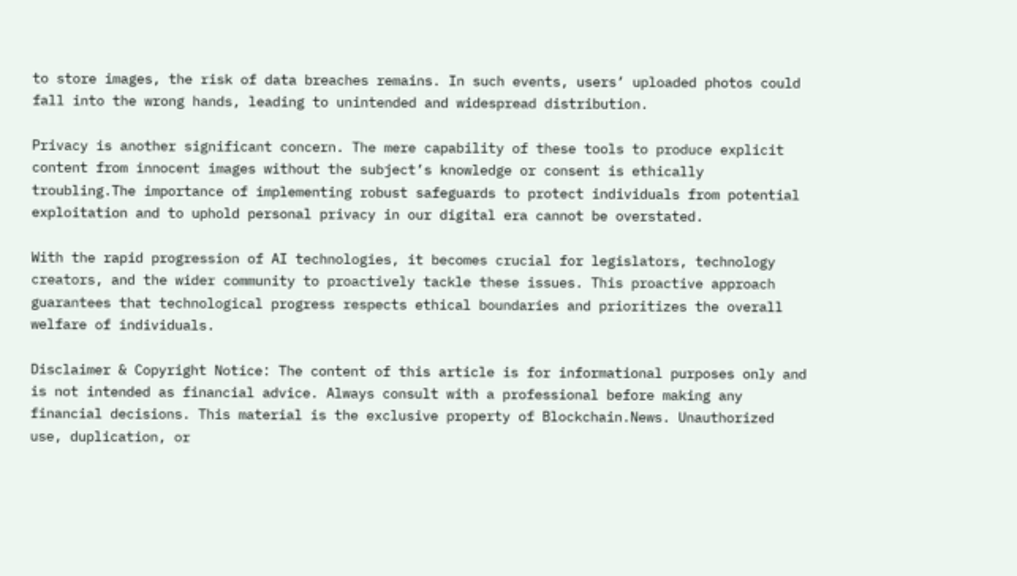to store images, the risk of data breaches remains. In such events, users’ uploaded photos could fall into the wrong hands, leading to unintended and widespread distribution.

Privacy is another significant concern. The mere capability of these tools to produce explicit content from innocent images without the subject’s knowledge or consent is ethically troubling.The importance of implementing robust safeguards to protect individuals from potential exploitation and to uphold personal privacy in our digital era cannot be overstated.

With the rapid progression of AI technologies, it becomes crucial for legislators, technology creators, and the wider community to proactively tackle these issues. This proactive approach guarantees that technological progress respects ethical boundaries and prioritizes the overall welfare of individuals.

Disclaimer & Copyright Notice: The content of this article is for informational purposes only and is not intended as financial advice. Always consult with a professional before making any financial decisions. This material is the exclusive property of Blockchain.News. Unauthorized use, duplication, or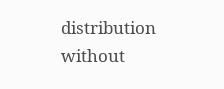distribution without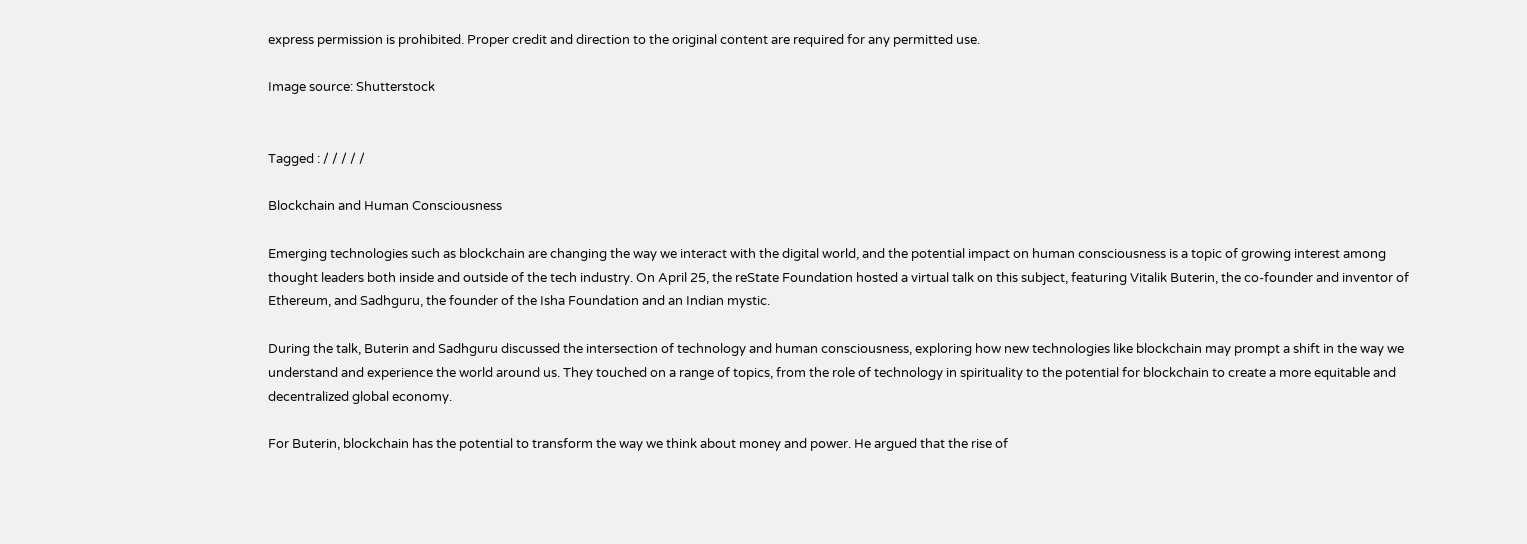express permission is prohibited. Proper credit and direction to the original content are required for any permitted use.

Image source: Shutterstock


Tagged : / / / / /

Blockchain and Human Consciousness

Emerging technologies such as blockchain are changing the way we interact with the digital world, and the potential impact on human consciousness is a topic of growing interest among thought leaders both inside and outside of the tech industry. On April 25, the reState Foundation hosted a virtual talk on this subject, featuring Vitalik Buterin, the co-founder and inventor of Ethereum, and Sadhguru, the founder of the Isha Foundation and an Indian mystic.

During the talk, Buterin and Sadhguru discussed the intersection of technology and human consciousness, exploring how new technologies like blockchain may prompt a shift in the way we understand and experience the world around us. They touched on a range of topics, from the role of technology in spirituality to the potential for blockchain to create a more equitable and decentralized global economy.

For Buterin, blockchain has the potential to transform the way we think about money and power. He argued that the rise of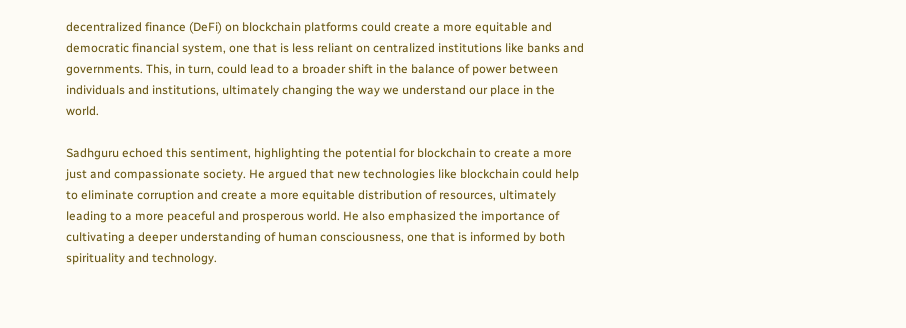decentralized finance (DeFi) on blockchain platforms could create a more equitable and democratic financial system, one that is less reliant on centralized institutions like banks and governments. This, in turn, could lead to a broader shift in the balance of power between individuals and institutions, ultimately changing the way we understand our place in the world.

Sadhguru echoed this sentiment, highlighting the potential for blockchain to create a more just and compassionate society. He argued that new technologies like blockchain could help to eliminate corruption and create a more equitable distribution of resources, ultimately leading to a more peaceful and prosperous world. He also emphasized the importance of cultivating a deeper understanding of human consciousness, one that is informed by both spirituality and technology.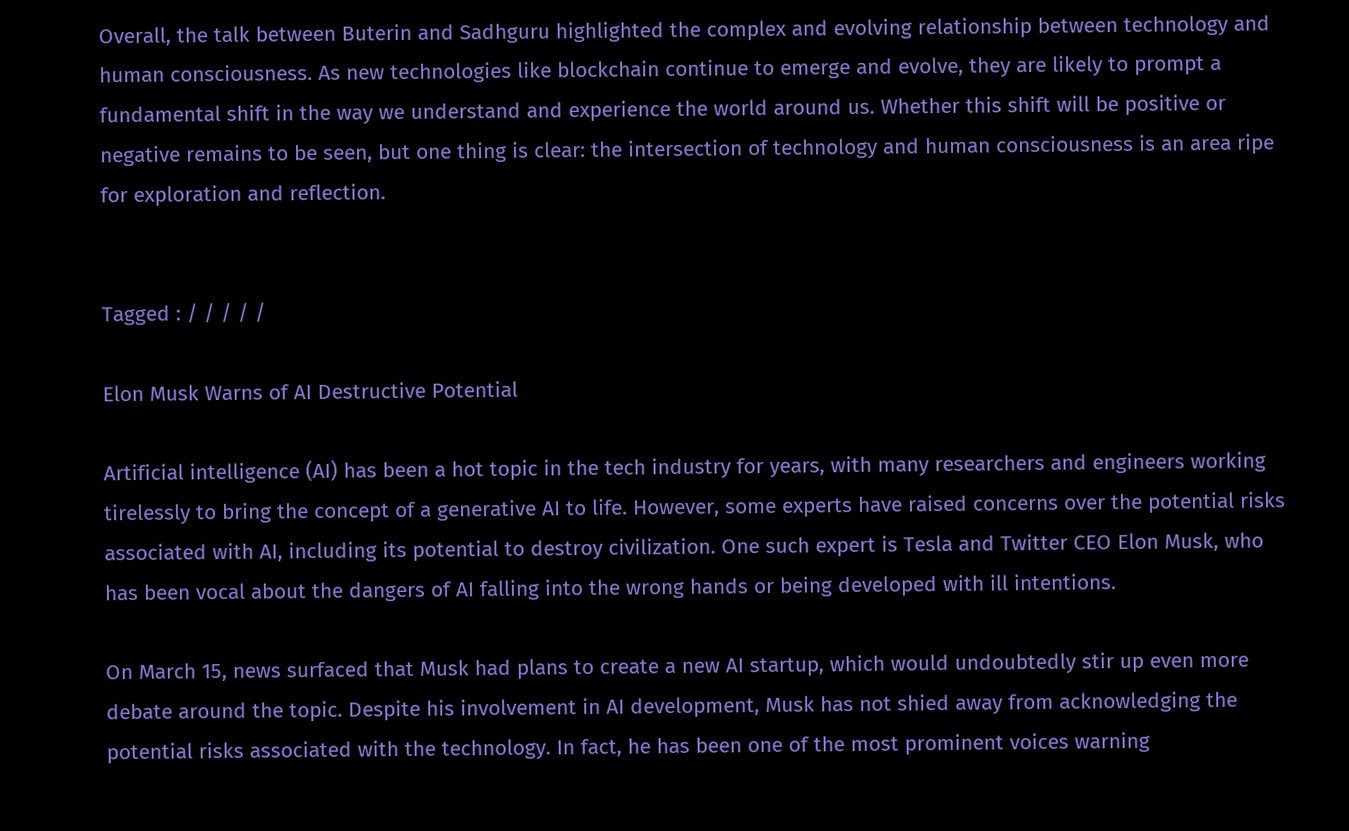Overall, the talk between Buterin and Sadhguru highlighted the complex and evolving relationship between technology and human consciousness. As new technologies like blockchain continue to emerge and evolve, they are likely to prompt a fundamental shift in the way we understand and experience the world around us. Whether this shift will be positive or negative remains to be seen, but one thing is clear: the intersection of technology and human consciousness is an area ripe for exploration and reflection.


Tagged : / / / / /

Elon Musk Warns of AI Destructive Potential

Artificial intelligence (AI) has been a hot topic in the tech industry for years, with many researchers and engineers working tirelessly to bring the concept of a generative AI to life. However, some experts have raised concerns over the potential risks associated with AI, including its potential to destroy civilization. One such expert is Tesla and Twitter CEO Elon Musk, who has been vocal about the dangers of AI falling into the wrong hands or being developed with ill intentions.

On March 15, news surfaced that Musk had plans to create a new AI startup, which would undoubtedly stir up even more debate around the topic. Despite his involvement in AI development, Musk has not shied away from acknowledging the potential risks associated with the technology. In fact, he has been one of the most prominent voices warning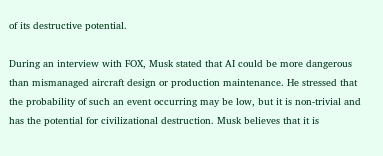of its destructive potential.

During an interview with FOX, Musk stated that AI could be more dangerous than mismanaged aircraft design or production maintenance. He stressed that the probability of such an event occurring may be low, but it is non-trivial and has the potential for civilizational destruction. Musk believes that it is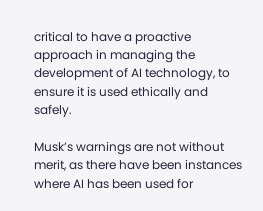critical to have a proactive approach in managing the development of AI technology, to ensure it is used ethically and safely.

Musk’s warnings are not without merit, as there have been instances where AI has been used for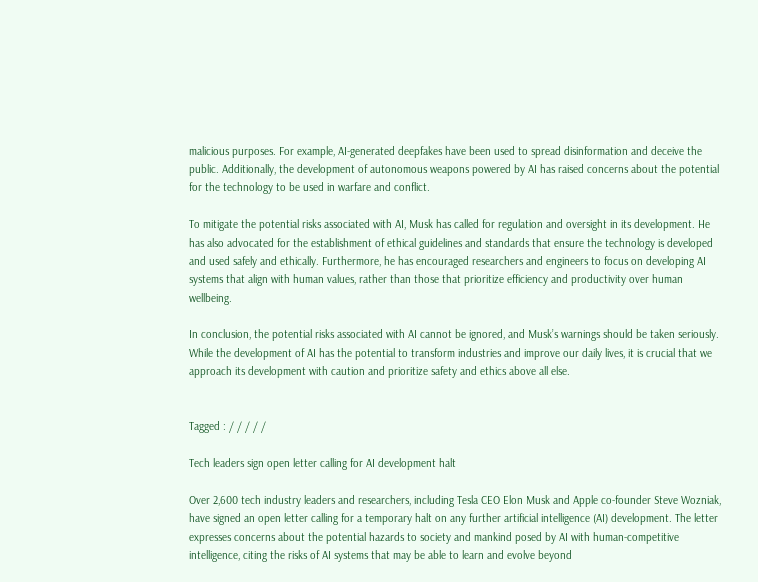malicious purposes. For example, AI-generated deepfakes have been used to spread disinformation and deceive the public. Additionally, the development of autonomous weapons powered by AI has raised concerns about the potential for the technology to be used in warfare and conflict.

To mitigate the potential risks associated with AI, Musk has called for regulation and oversight in its development. He has also advocated for the establishment of ethical guidelines and standards that ensure the technology is developed and used safely and ethically. Furthermore, he has encouraged researchers and engineers to focus on developing AI systems that align with human values, rather than those that prioritize efficiency and productivity over human wellbeing.

In conclusion, the potential risks associated with AI cannot be ignored, and Musk’s warnings should be taken seriously. While the development of AI has the potential to transform industries and improve our daily lives, it is crucial that we approach its development with caution and prioritize safety and ethics above all else.


Tagged : / / / / /

Tech leaders sign open letter calling for AI development halt

Over 2,600 tech industry leaders and researchers, including Tesla CEO Elon Musk and Apple co-founder Steve Wozniak, have signed an open letter calling for a temporary halt on any further artificial intelligence (AI) development. The letter expresses concerns about the potential hazards to society and mankind posed by AI with human-competitive intelligence, citing the risks of AI systems that may be able to learn and evolve beyond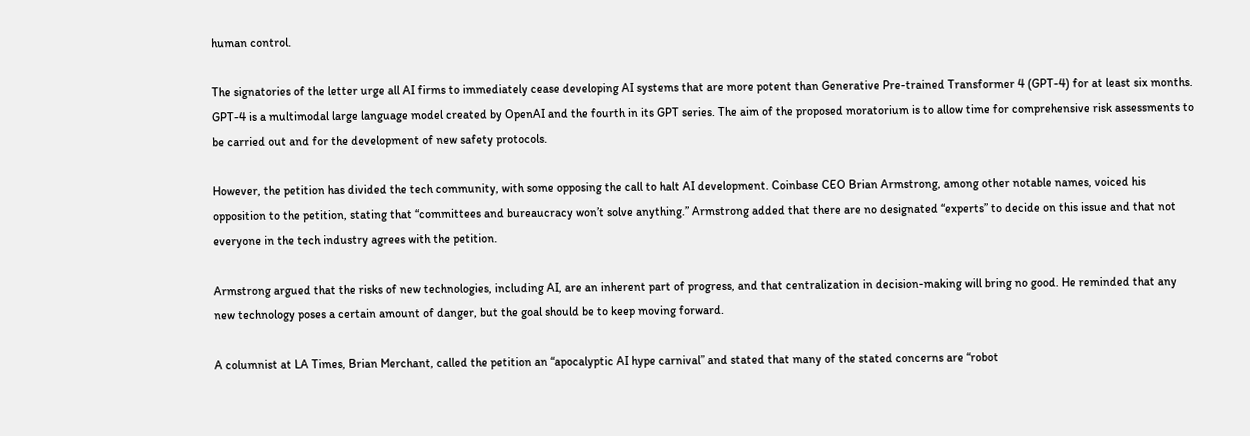human control.

The signatories of the letter urge all AI firms to immediately cease developing AI systems that are more potent than Generative Pre-trained Transformer 4 (GPT-4) for at least six months. GPT-4 is a multimodal large language model created by OpenAI and the fourth in its GPT series. The aim of the proposed moratorium is to allow time for comprehensive risk assessments to be carried out and for the development of new safety protocols.

However, the petition has divided the tech community, with some opposing the call to halt AI development. Coinbase CEO Brian Armstrong, among other notable names, voiced his opposition to the petition, stating that “committees and bureaucracy won’t solve anything.” Armstrong added that there are no designated “experts” to decide on this issue and that not everyone in the tech industry agrees with the petition.

Armstrong argued that the risks of new technologies, including AI, are an inherent part of progress, and that centralization in decision-making will bring no good. He reminded that any new technology poses a certain amount of danger, but the goal should be to keep moving forward.

A columnist at LA Times, Brian Merchant, called the petition an “apocalyptic AI hype carnival” and stated that many of the stated concerns are “robot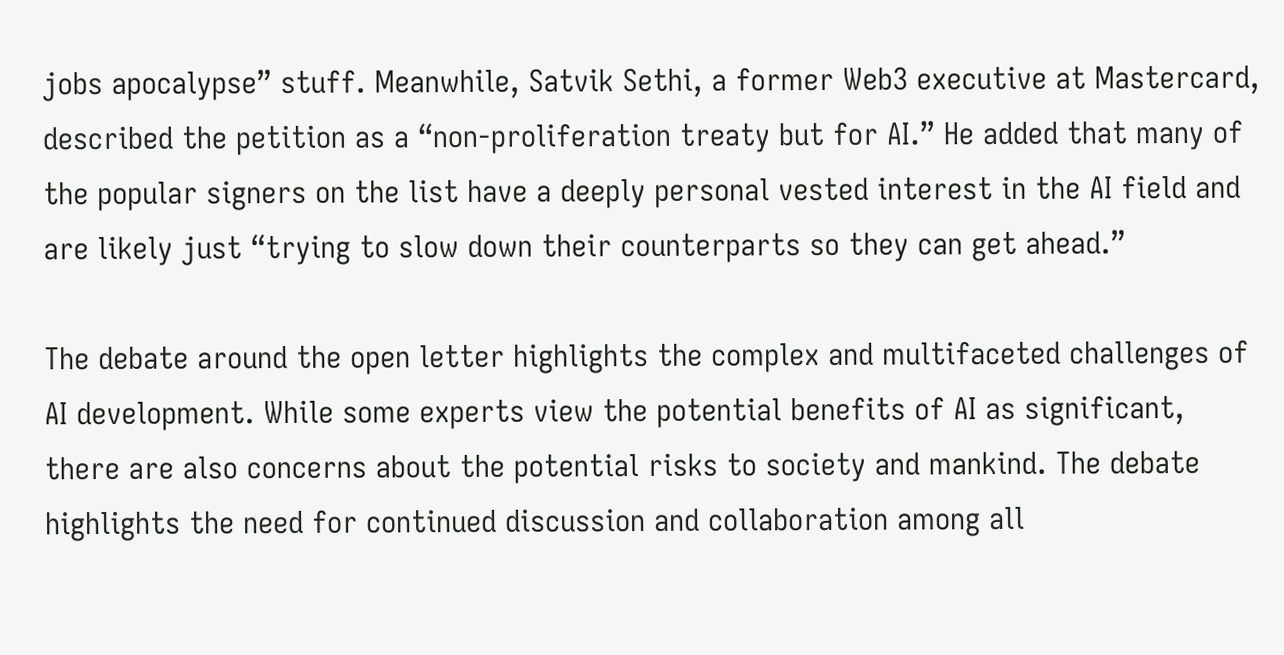jobs apocalypse” stuff. Meanwhile, Satvik Sethi, a former Web3 executive at Mastercard, described the petition as a “non-proliferation treaty but for AI.” He added that many of the popular signers on the list have a deeply personal vested interest in the AI field and are likely just “trying to slow down their counterparts so they can get ahead.”

The debate around the open letter highlights the complex and multifaceted challenges of AI development. While some experts view the potential benefits of AI as significant, there are also concerns about the potential risks to society and mankind. The debate highlights the need for continued discussion and collaboration among all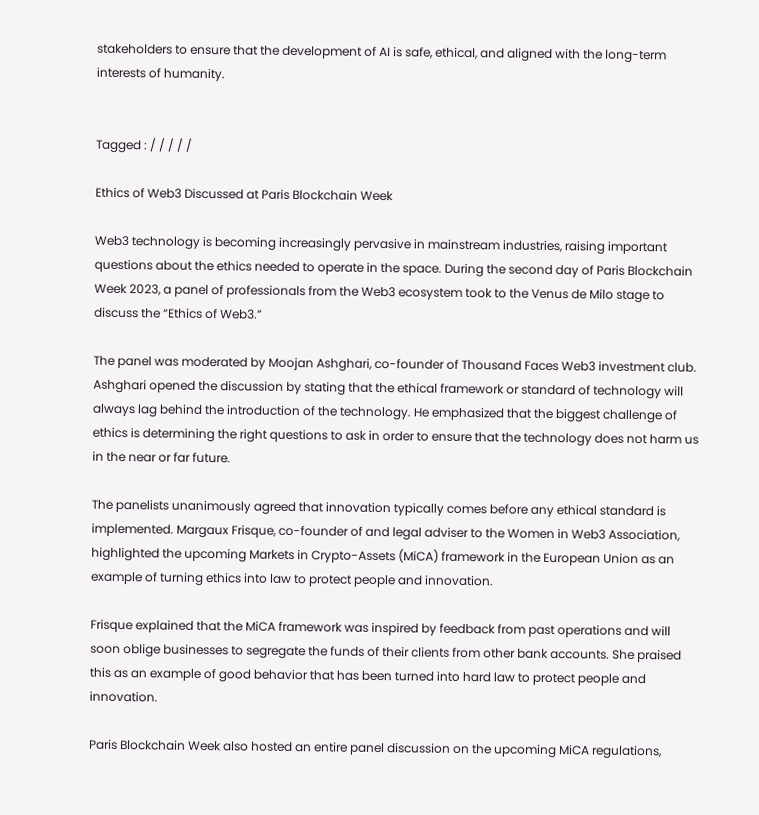stakeholders to ensure that the development of AI is safe, ethical, and aligned with the long-term interests of humanity.


Tagged : / / / / /

Ethics of Web3 Discussed at Paris Blockchain Week

Web3 technology is becoming increasingly pervasive in mainstream industries, raising important questions about the ethics needed to operate in the space. During the second day of Paris Blockchain Week 2023, a panel of professionals from the Web3 ecosystem took to the Venus de Milo stage to discuss the “Ethics of Web3.”

The panel was moderated by Moojan Ashghari, co-founder of Thousand Faces Web3 investment club. Ashghari opened the discussion by stating that the ethical framework or standard of technology will always lag behind the introduction of the technology. He emphasized that the biggest challenge of ethics is determining the right questions to ask in order to ensure that the technology does not harm us in the near or far future.

The panelists unanimously agreed that innovation typically comes before any ethical standard is implemented. Margaux Frisque, co-founder of and legal adviser to the Women in Web3 Association, highlighted the upcoming Markets in Crypto-Assets (MiCA) framework in the European Union as an example of turning ethics into law to protect people and innovation.

Frisque explained that the MiCA framework was inspired by feedback from past operations and will soon oblige businesses to segregate the funds of their clients from other bank accounts. She praised this as an example of good behavior that has been turned into hard law to protect people and innovation.

Paris Blockchain Week also hosted an entire panel discussion on the upcoming MiCA regulations,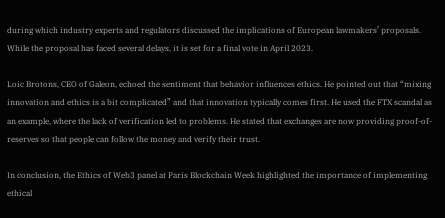during which industry experts and regulators discussed the implications of European lawmakers’ proposals. While the proposal has faced several delays, it is set for a final vote in April 2023.

Loic Brotons, CEO of Galeon, echoed the sentiment that behavior influences ethics. He pointed out that “mixing innovation and ethics is a bit complicated” and that innovation typically comes first. He used the FTX scandal as an example, where the lack of verification led to problems. He stated that exchanges are now providing proof-of-reserves so that people can follow the money and verify their trust.

In conclusion, the Ethics of Web3 panel at Paris Blockchain Week highlighted the importance of implementing ethical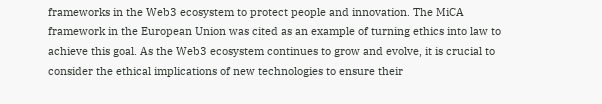frameworks in the Web3 ecosystem to protect people and innovation. The MiCA framework in the European Union was cited as an example of turning ethics into law to achieve this goal. As the Web3 ecosystem continues to grow and evolve, it is crucial to consider the ethical implications of new technologies to ensure their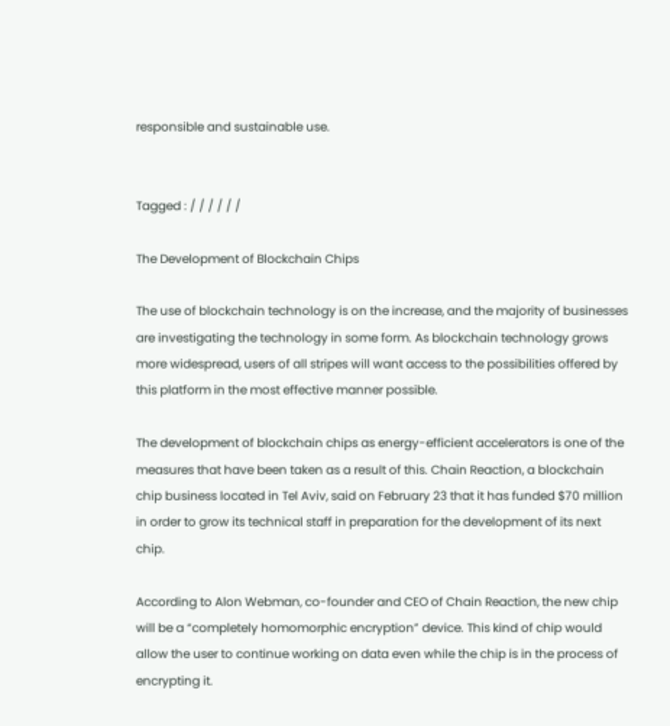responsible and sustainable use.


Tagged : / / / / / /

The Development of Blockchain Chips

The use of blockchain technology is on the increase, and the majority of businesses are investigating the technology in some form. As blockchain technology grows more widespread, users of all stripes will want access to the possibilities offered by this platform in the most effective manner possible.

The development of blockchain chips as energy-efficient accelerators is one of the measures that have been taken as a result of this. Chain Reaction, a blockchain chip business located in Tel Aviv, said on February 23 that it has funded $70 million in order to grow its technical staff in preparation for the development of its next chip.

According to Alon Webman, co-founder and CEO of Chain Reaction, the new chip will be a “completely homomorphic encryption” device. This kind of chip would allow the user to continue working on data even while the chip is in the process of encrypting it.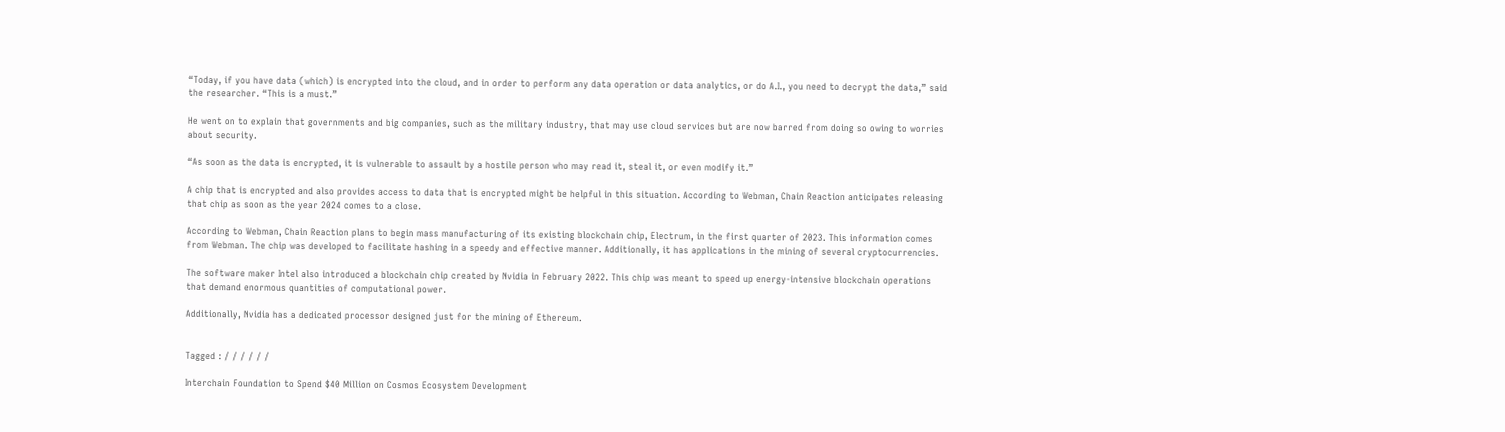“Today, if you have data (which) is encrypted into the cloud, and in order to perform any data operation or data analytics, or do A.I., you need to decrypt the data,” said the researcher. “This is a must.”

He went on to explain that governments and big companies, such as the military industry, that may use cloud services but are now barred from doing so owing to worries about security.

“As soon as the data is encrypted, it is vulnerable to assault by a hostile person who may read it, steal it, or even modify it.”

A chip that is encrypted and also provides access to data that is encrypted might be helpful in this situation. According to Webman, Chain Reaction anticipates releasing that chip as soon as the year 2024 comes to a close.

According to Webman, Chain Reaction plans to begin mass manufacturing of its existing blockchain chip, Electrum, in the first quarter of 2023. This information comes from Webman. The chip was developed to facilitate hashing in a speedy and effective manner. Additionally, it has applications in the mining of several cryptocurrencies.

The software maker Intel also introduced a blockchain chip created by Nvidia in February 2022. This chip was meant to speed up energy-intensive blockchain operations that demand enormous quantities of computational power.

Additionally, Nvidia has a dedicated processor designed just for the mining of Ethereum.


Tagged : / / / / / /

Interchain Foundation to Spend $40 Million on Cosmos Ecosystem Development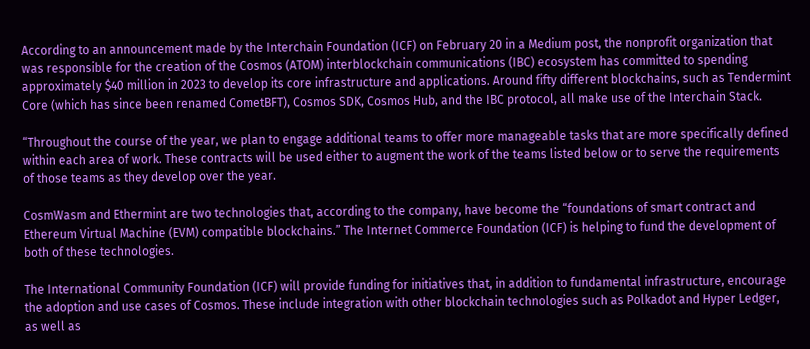According to an announcement made by the Interchain Foundation (ICF) on February 20 in a Medium post, the nonprofit organization that was responsible for the creation of the Cosmos (ATOM) interblockchain communications (IBC) ecosystem has committed to spending approximately $40 million in 2023 to develop its core infrastructure and applications. Around fifty different blockchains, such as Tendermint Core (which has since been renamed CometBFT), Cosmos SDK, Cosmos Hub, and the IBC protocol, all make use of the Interchain Stack.

“Throughout the course of the year, we plan to engage additional teams to offer more manageable tasks that are more specifically defined within each area of work. These contracts will be used either to augment the work of the teams listed below or to serve the requirements of those teams as they develop over the year.

CosmWasm and Ethermint are two technologies that, according to the company, have become the “foundations of smart contract and Ethereum Virtual Machine (EVM) compatible blockchains.” The Internet Commerce Foundation (ICF) is helping to fund the development of both of these technologies.

The International Community Foundation (ICF) will provide funding for initiatives that, in addition to fundamental infrastructure, encourage the adoption and use cases of Cosmos. These include integration with other blockchain technologies such as Polkadot and Hyper Ledger, as well as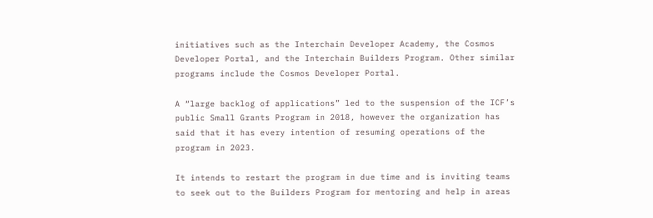initiatives such as the Interchain Developer Academy, the Cosmos Developer Portal, and the Interchain Builders Program. Other similar programs include the Cosmos Developer Portal.

A “large backlog of applications” led to the suspension of the ICF’s public Small Grants Program in 2018, however the organization has said that it has every intention of resuming operations of the program in 2023.

It intends to restart the program in due time and is inviting teams to seek out to the Builders Program for mentoring and help in areas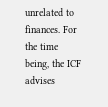unrelated to finances. For the time being, the ICF advises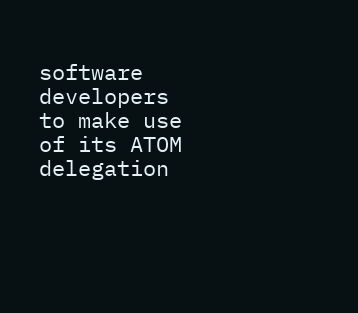software developers to make use of its ATOM delegation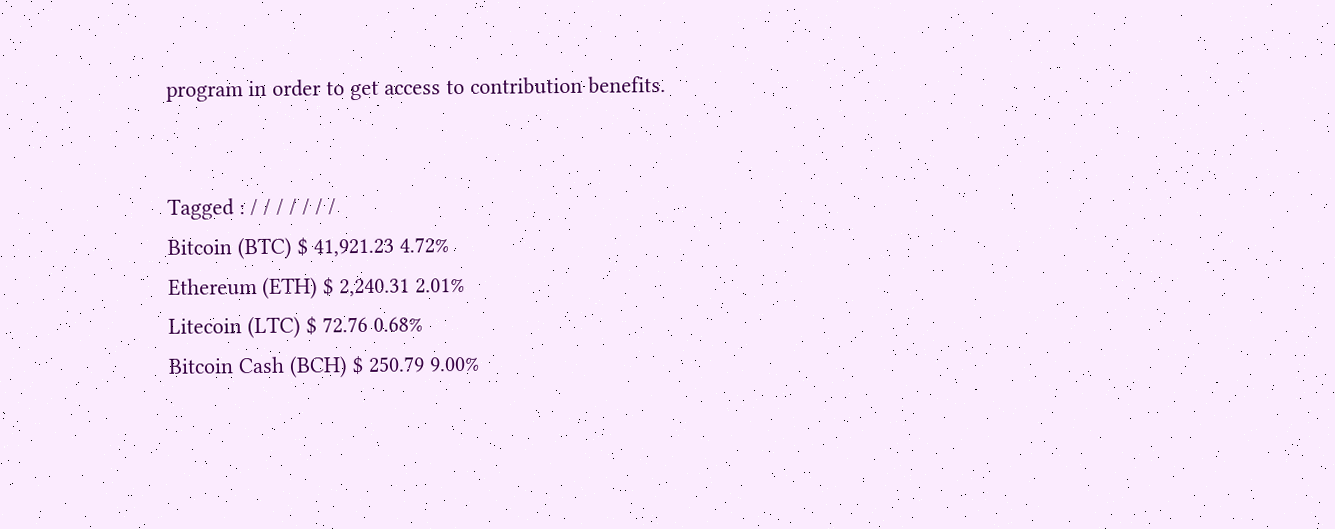program in order to get access to contribution benefits.


Tagged : / / / / / / /
Bitcoin (BTC) $ 41,921.23 4.72%
Ethereum (ETH) $ 2,240.31 2.01%
Litecoin (LTC) $ 72.76 0.68%
Bitcoin Cash (BCH) $ 250.79 9.00%